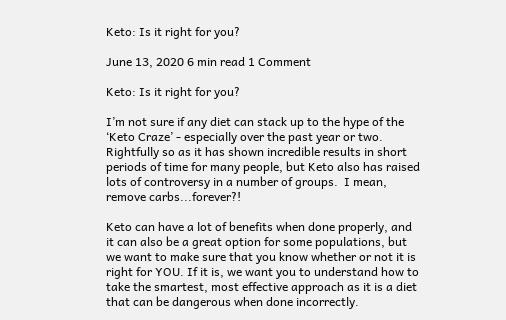Keto: Is it right for you?

June 13, 2020 6 min read 1 Comment

Keto: Is it right for you?

I’m not sure if any diet can stack up to the hype of the ‘Keto Craze’ - especially over the past year or two.  Rightfully so as it has shown incredible results in short periods of time for many people, but Keto also has raised lots of controversy in a number of groups.  I mean, remove carbs...forever?!

Keto can have a lot of benefits when done properly, and it can also be a great option for some populations, but we want to make sure that you know whether or not it is right for YOU. If it is, we want you to understand how to take the smartest, most effective approach as it is a diet that can be dangerous when done incorrectly.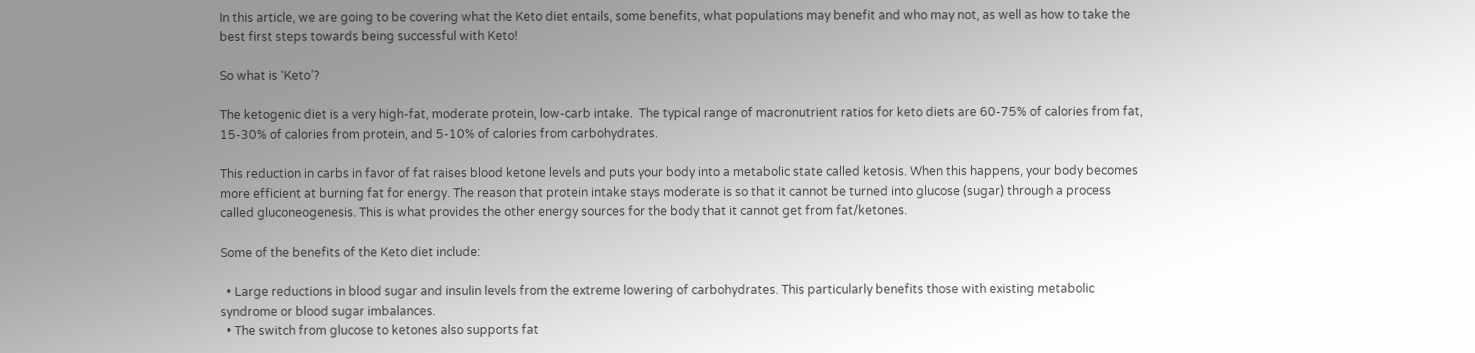In this article, we are going to be covering what the Keto diet entails, some benefits, what populations may benefit and who may not, as well as how to take the best first steps towards being successful with Keto!

So what is ‘Keto’?

The ketogenic diet is a very high-fat, moderate protein, low-carb intake.  The typical range of macronutrient ratios for keto diets are 60-75% of calories from fat, 15-30% of calories from protein, and 5-10% of calories from carbohydrates.

This reduction in carbs in favor of fat raises blood ketone levels and puts your body into a metabolic state called ketosis. When this happens, your body becomes more efficient at burning fat for energy. The reason that protein intake stays moderate is so that it cannot be turned into glucose (sugar) through a process called gluconeogenesis. This is what provides the other energy sources for the body that it cannot get from fat/ketones.

Some of the benefits of the Keto diet include:

  • Large reductions in blood sugar and insulin levels from the extreme lowering of carbohydrates. This particularly benefits those with existing metabolic syndrome or blood sugar imbalances.
  • The switch from glucose to ketones also supports fat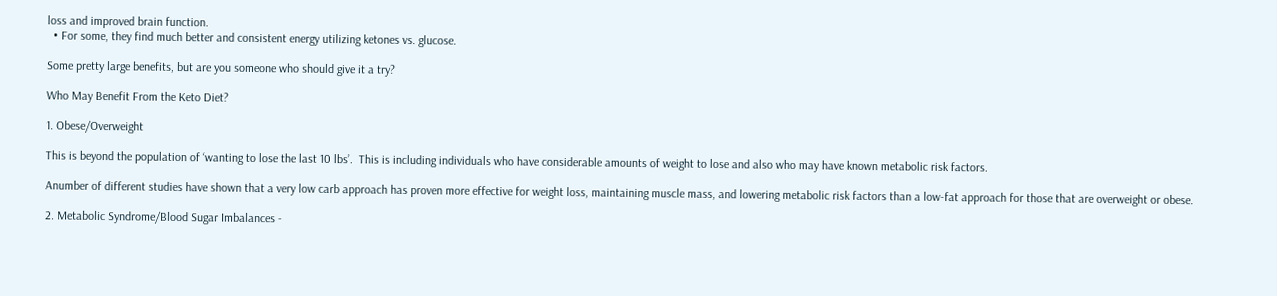loss and improved brain function.
  • For some, they find much better and consistent energy utilizing ketones vs. glucose.

Some pretty large benefits, but are you someone who should give it a try?

Who May Benefit From the Keto Diet?

1. Obese/Overweight

This is beyond the population of ‘wanting to lose the last 10 lbs’.  This is including individuals who have considerable amounts of weight to lose and also who may have known metabolic risk factors.

Anumber of different studies have shown that a very low carb approach has proven more effective for weight loss, maintaining muscle mass, and lowering metabolic risk factors than a low-fat approach for those that are overweight or obese.

2. Metabolic Syndrome/Blood Sugar Imbalances -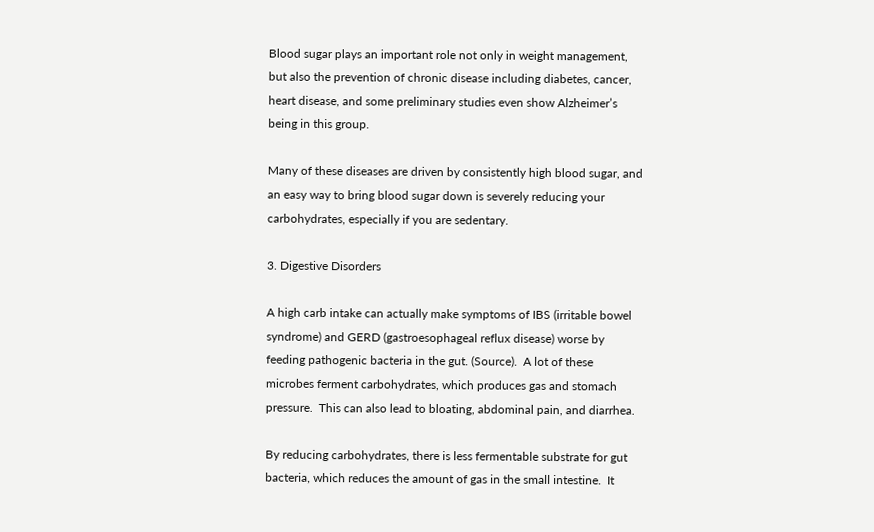Blood sugar plays an important role not only in weight management, but also the prevention of chronic disease including diabetes, cancer, heart disease, and some preliminary studies even show Alzheimer’s being in this group.

Many of these diseases are driven by consistently high blood sugar, and an easy way to bring blood sugar down is severely reducing your carbohydrates, especially if you are sedentary.

3. Digestive Disorders

A high carb intake can actually make symptoms of IBS (irritable bowel syndrome) and GERD (gastroesophageal reflux disease) worse by feeding pathogenic bacteria in the gut. (Source).  A lot of these microbes ferment carbohydrates, which produces gas and stomach pressure.  This can also lead to bloating, abdominal pain, and diarrhea.

By reducing carbohydrates, there is less fermentable substrate for gut bacteria, which reduces the amount of gas in the small intestine.  It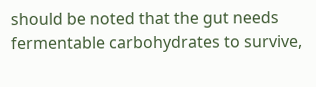should be noted that the gut needs fermentable carbohydrates to survive,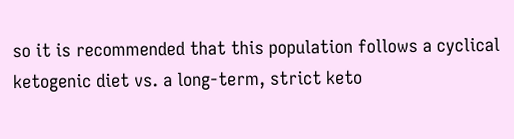so it is recommended that this population follows a cyclical ketogenic diet vs. a long-term, strict keto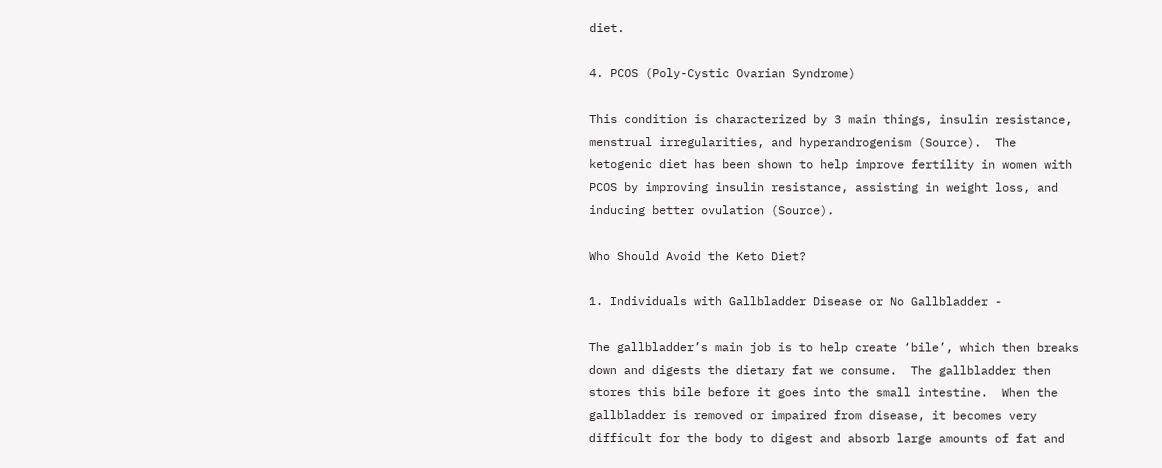diet.

4. PCOS (Poly-Cystic Ovarian Syndrome)

This condition is characterized by 3 main things, insulin resistance, menstrual irregularities, and hyperandrogenism (Source).  The ketogenic diet has been shown to help improve fertility in women with PCOS by improving insulin resistance, assisting in weight loss, and inducing better ovulation (Source).

Who Should Avoid the Keto Diet?

1. Individuals with Gallbladder Disease or No Gallbladder -

The gallbladder’s main job is to help create ‘bile’, which then breaks down and digests the dietary fat we consume.  The gallbladder then stores this bile before it goes into the small intestine.  When the gallbladder is removed or impaired from disease, it becomes very difficult for the body to digest and absorb large amounts of fat and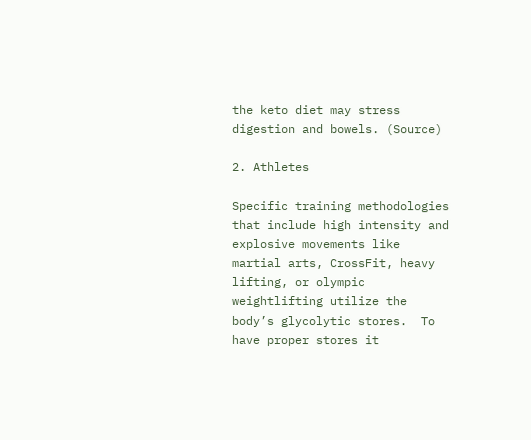the keto diet may stress digestion and bowels. (Source)

2. Athletes

Specific training methodologies that include high intensity and explosive movements like martial arts, CrossFit, heavy lifting, or olympic weightlifting utilize the body’s glycolytic stores.  To have proper stores it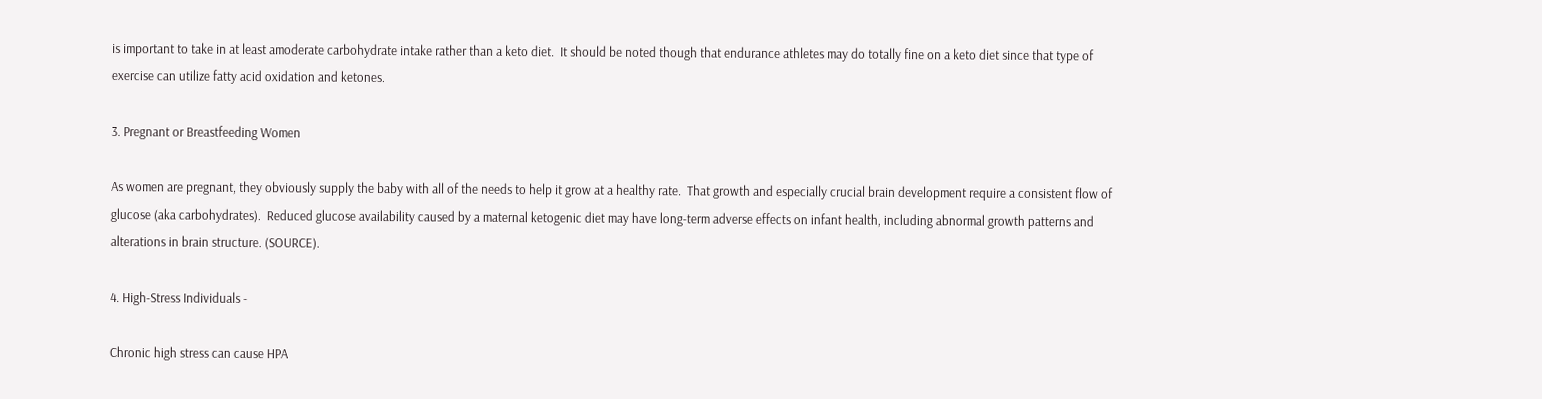is important to take in at least amoderate carbohydrate intake rather than a keto diet.  It should be noted though that endurance athletes may do totally fine on a keto diet since that type of exercise can utilize fatty acid oxidation and ketones.

3. Pregnant or Breastfeeding Women

As women are pregnant, they obviously supply the baby with all of the needs to help it grow at a healthy rate.  That growth and especially crucial brain development require a consistent flow of glucose (aka carbohydrates).  Reduced glucose availability caused by a maternal ketogenic diet may have long-term adverse effects on infant health, including abnormal growth patterns and alterations in brain structure. (SOURCE).

4. High-Stress Individuals -

Chronic high stress can cause HPA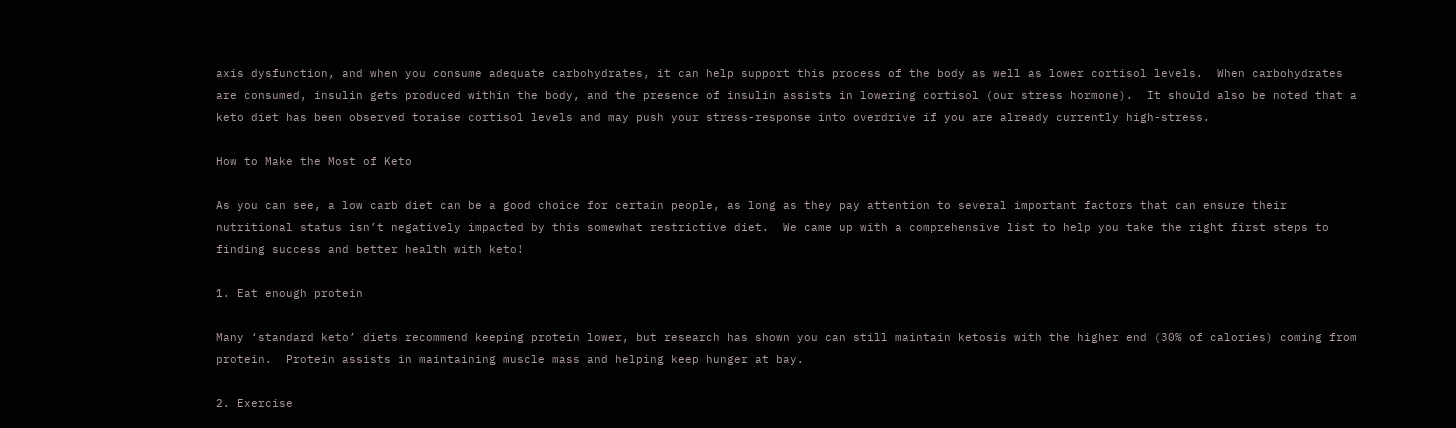axis dysfunction, and when you consume adequate carbohydrates, it can help support this process of the body as well as lower cortisol levels.  When carbohydrates are consumed, insulin gets produced within the body, and the presence of insulin assists in lowering cortisol (our stress hormone).  It should also be noted that a keto diet has been observed toraise cortisol levels and may push your stress-response into overdrive if you are already currently high-stress.

How to Make the Most of Keto

As you can see, a low carb diet can be a good choice for certain people, as long as they pay attention to several important factors that can ensure their nutritional status isn’t negatively impacted by this somewhat restrictive diet.  We came up with a comprehensive list to help you take the right first steps to finding success and better health with keto!

1. Eat enough protein

Many ‘standard keto’ diets recommend keeping protein lower, but research has shown you can still maintain ketosis with the higher end (30% of calories) coming from protein.  Protein assists in maintaining muscle mass and helping keep hunger at bay.

2. Exercise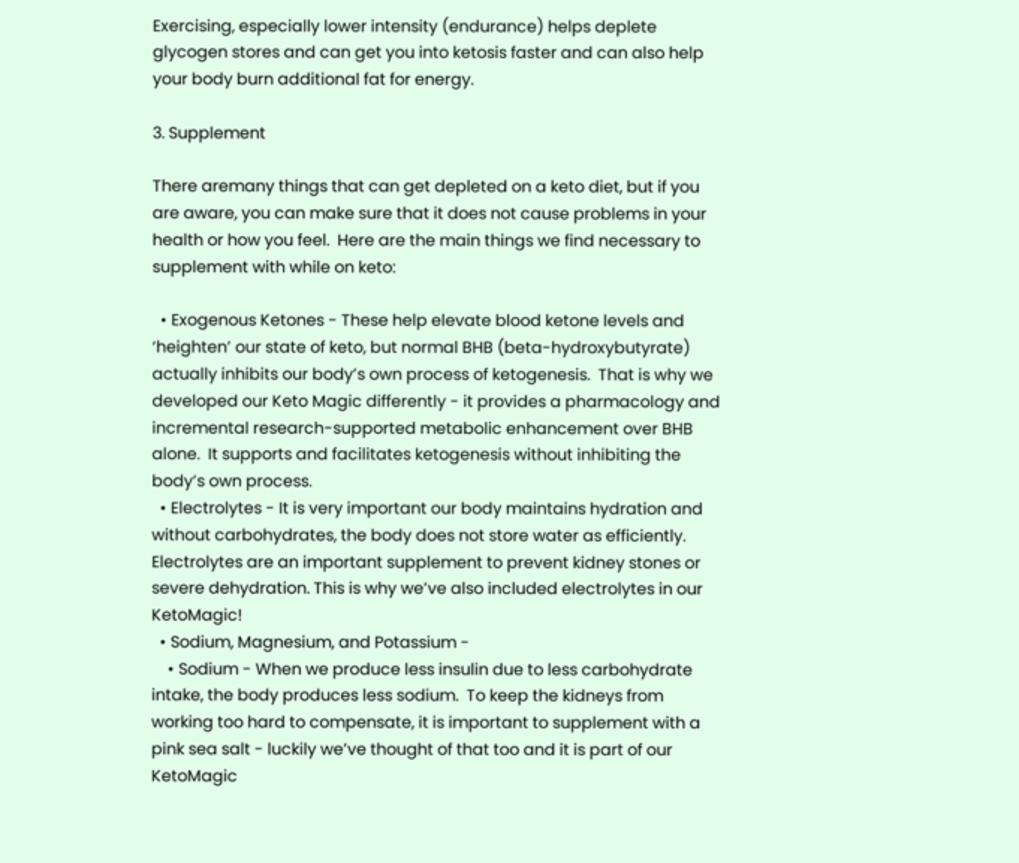Exercising, especially lower intensity (endurance) helps deplete glycogen stores and can get you into ketosis faster and can also help your body burn additional fat for energy.

3. Supplement

There aremany things that can get depleted on a keto diet, but if you are aware, you can make sure that it does not cause problems in your health or how you feel.  Here are the main things we find necessary to supplement with while on keto:

  • Exogenous Ketones - These help elevate blood ketone levels and ‘heighten’ our state of keto, but normal BHB (beta-hydroxybutyrate) actually inhibits our body’s own process of ketogenesis.  That is why we developed our Keto Magic differently - it provides a pharmacology and incremental research-supported metabolic enhancement over BHB alone.  It supports and facilitates ketogenesis without inhibiting the body’s own process.
  • Electrolytes - It is very important our body maintains hydration and without carbohydrates, the body does not store water as efficiently.  Electrolytes are an important supplement to prevent kidney stones or severe dehydration. This is why we’ve also included electrolytes in our KetoMagic!
  • Sodium, Magnesium, and Potassium -
    • Sodium - When we produce less insulin due to less carbohydrate intake, the body produces less sodium.  To keep the kidneys from working too hard to compensate, it is important to supplement with a pink sea salt - luckily we’ve thought of that too and it is part of our KetoMagic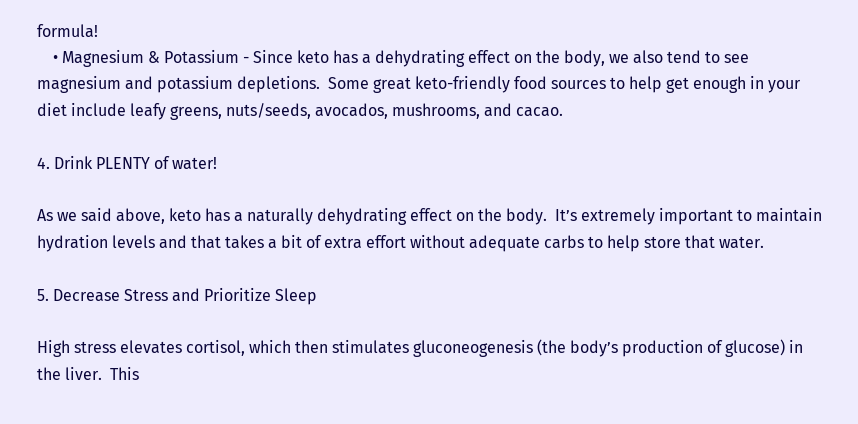formula!
    • Magnesium & Potassium - Since keto has a dehydrating effect on the body, we also tend to see magnesium and potassium depletions.  Some great keto-friendly food sources to help get enough in your diet include leafy greens, nuts/seeds, avocados, mushrooms, and cacao.

4. Drink PLENTY of water!

As we said above, keto has a naturally dehydrating effect on the body.  It’s extremely important to maintain hydration levels and that takes a bit of extra effort without adequate carbs to help store that water.

5. Decrease Stress and Prioritize Sleep

High stress elevates cortisol, which then stimulates gluconeogenesis (the body’s production of glucose) in the liver.  This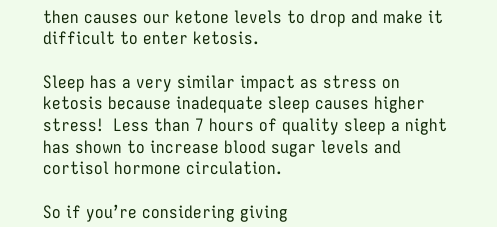then causes our ketone levels to drop and make it difficult to enter ketosis.

Sleep has a very similar impact as stress on ketosis because inadequate sleep causes higher stress!  Less than 7 hours of quality sleep a night has shown to increase blood sugar levels and cortisol hormone circulation.

So if you’re considering giving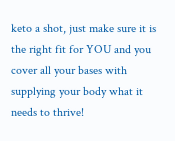keto a shot, just make sure it is the right fit for YOU and you cover all your bases with supplying your body what it needs to thrive!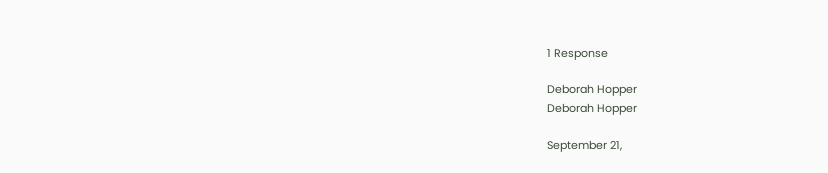1 Response

Deborah Hopper
Deborah Hopper

September 21,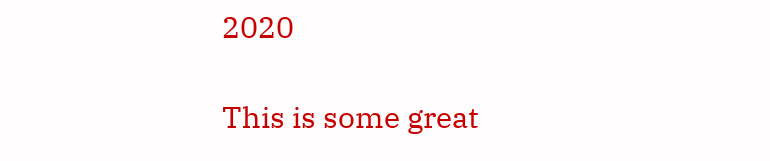2020

This is some great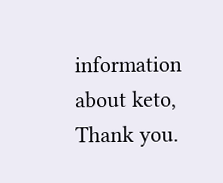information about keto, Thank you.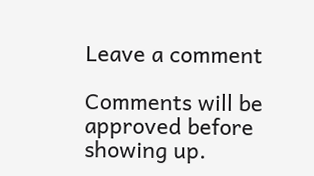Leave a comment

Comments will be approved before showing up.